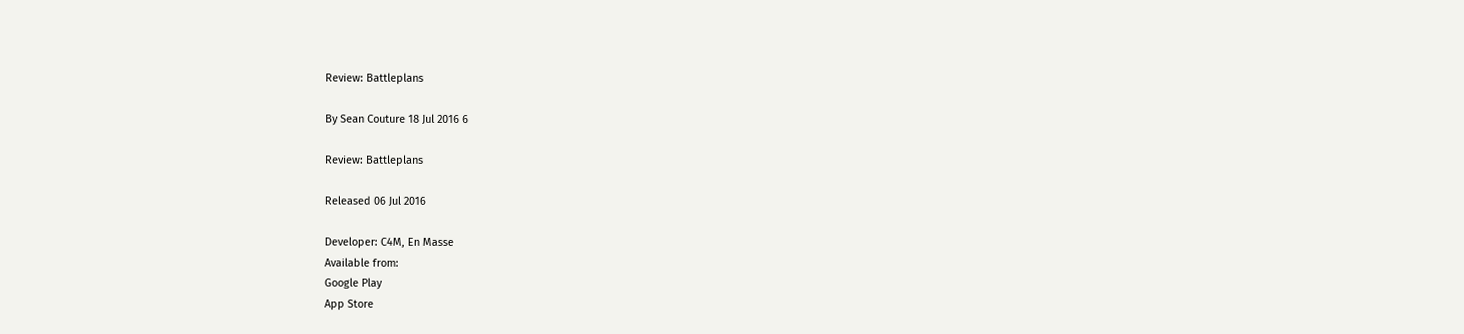Review: Battleplans

By Sean Couture 18 Jul 2016 6

Review: Battleplans

Released 06 Jul 2016

Developer: C4M, En Masse
Available from:
Google Play
App Store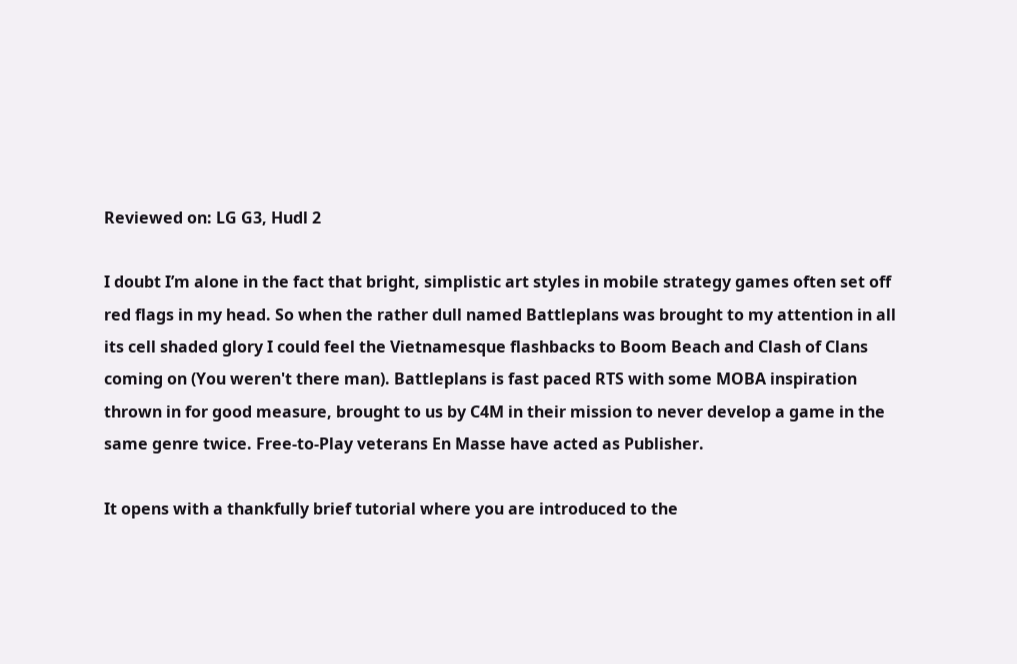Reviewed on: LG G3, Hudl 2

I doubt I’m alone in the fact that bright, simplistic art styles in mobile strategy games often set off red flags in my head. So when the rather dull named Battleplans was brought to my attention in all its cell shaded glory I could feel the Vietnamesque flashbacks to Boom Beach and Clash of Clans coming on (You weren't there man). Battleplans is fast paced RTS with some MOBA inspiration thrown in for good measure, brought to us by C4M in their mission to never develop a game in the same genre twice. Free-to-Play veterans En Masse have acted as Publisher.

It opens with a thankfully brief tutorial where you are introduced to the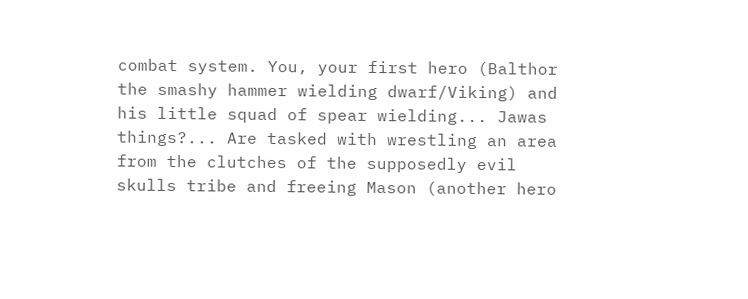combat system. You, your first hero (Balthor the smashy hammer wielding dwarf/Viking) and his little squad of spear wielding... Jawas things?... Are tasked with wrestling an area from the clutches of the supposedly evil skulls tribe and freeing Mason (another hero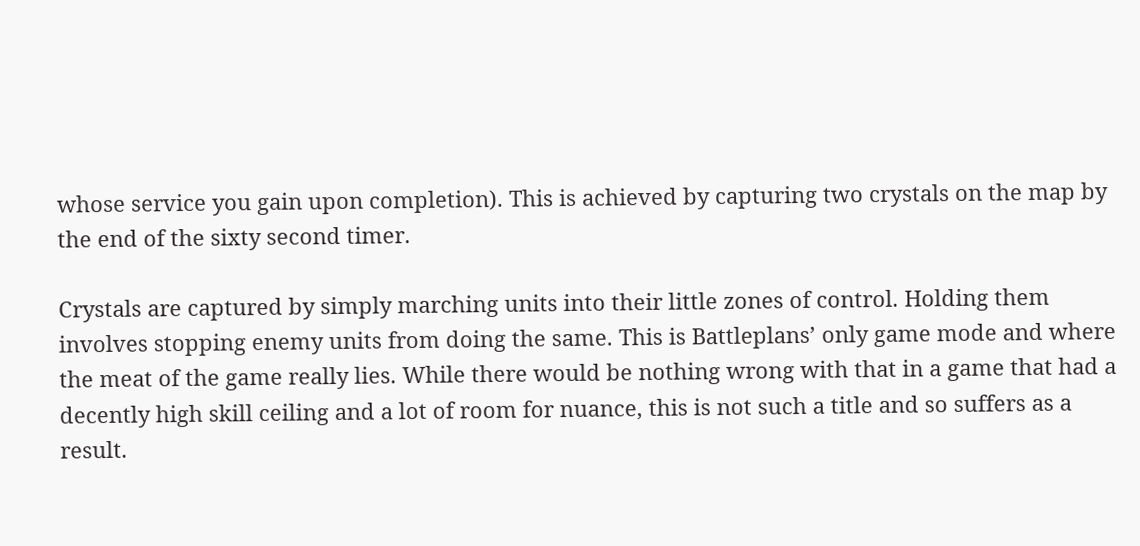whose service you gain upon completion). This is achieved by capturing two crystals on the map by the end of the sixty second timer.

Crystals are captured by simply marching units into their little zones of control. Holding them involves stopping enemy units from doing the same. This is Battleplans’ only game mode and where the meat of the game really lies. While there would be nothing wrong with that in a game that had a decently high skill ceiling and a lot of room for nuance, this is not such a title and so suffers as a result.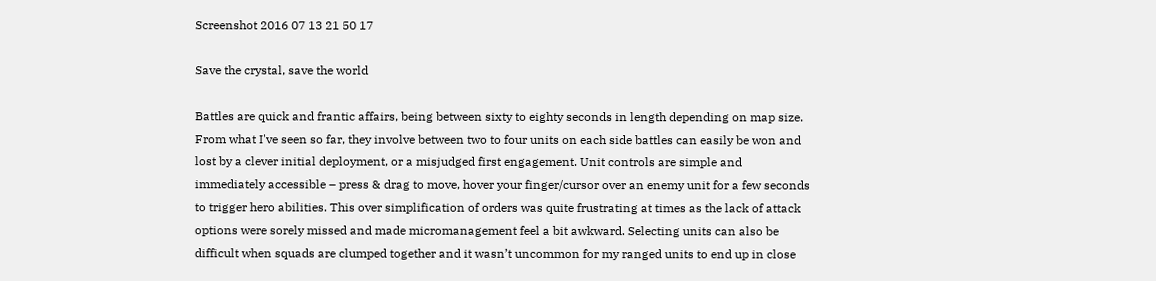Screenshot 2016 07 13 21 50 17

Save the crystal, save the world

Battles are quick and frantic affairs, being between sixty to eighty seconds in length depending on map size. From what I've seen so far, they involve between two to four units on each side battles can easily be won and lost by a clever initial deployment, or a misjudged first engagement. Unit controls are simple and immediately accessible – press & drag to move, hover your finger/cursor over an enemy unit for a few seconds to trigger hero abilities. This over simplification of orders was quite frustrating at times as the lack of attack options were sorely missed and made micromanagement feel a bit awkward. Selecting units can also be difficult when squads are clumped together and it wasn’t uncommon for my ranged units to end up in close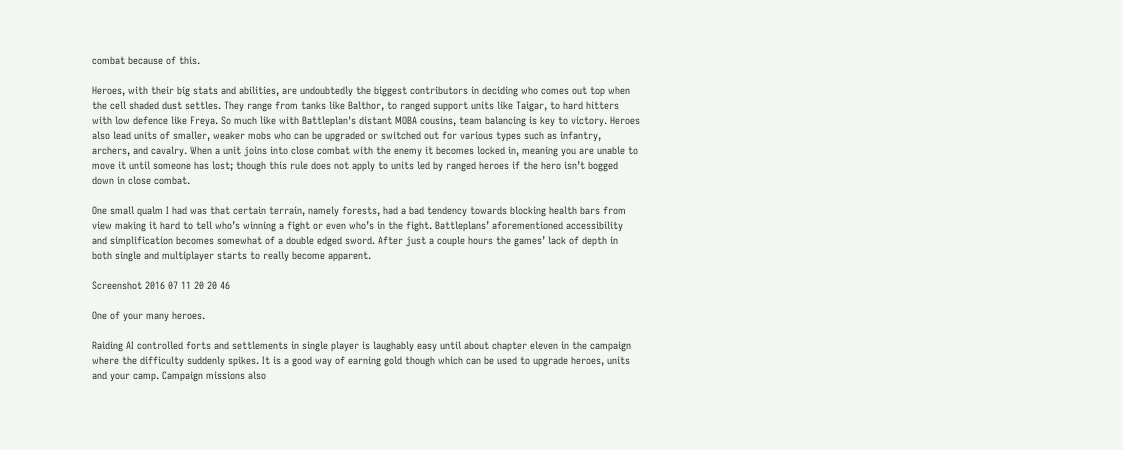combat because of this.

Heroes, with their big stats and abilities, are undoubtedly the biggest contributors in deciding who comes out top when the cell shaded dust settles. They range from tanks like Balthor, to ranged support units like Taigar, to hard hitters with low defence like Freya. So much like with Battleplan's distant MOBA cousins, team balancing is key to victory. Heroes also lead units of smaller, weaker mobs who can be upgraded or switched out for various types such as infantry, archers, and cavalry. When a unit joins into close combat with the enemy it becomes locked in, meaning you are unable to move it until someone has lost; though this rule does not apply to units led by ranged heroes if the hero isn’t bogged down in close combat.

One small qualm I had was that certain terrain, namely forests, had a bad tendency towards blocking health bars from view making it hard to tell who’s winning a fight or even who’s in the fight. Battleplans’ aforementioned accessibility and simplification becomes somewhat of a double edged sword. After just a couple hours the games’ lack of depth in both single and multiplayer starts to really become apparent.

Screenshot 2016 07 11 20 20 46

One of your many heroes.

Raiding AI controlled forts and settlements in single player is laughably easy until about chapter eleven in the campaign where the difficulty suddenly spikes. It is a good way of earning gold though which can be used to upgrade heroes, units and your camp. Campaign missions also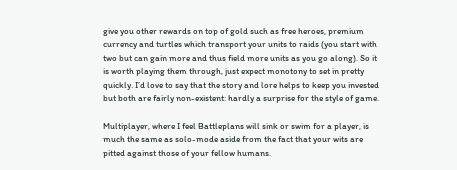give you other rewards on top of gold such as free heroes, premium currency and turtles which transport your units to raids (you start with two but can gain more and thus field more units as you go along). So it is worth playing them through, just expect monotony to set in pretty quickly. I’d love to say that the story and lore helps to keep you invested but both are fairly non-existent: hardly a surprise for the style of game.

Multiplayer, where I feel Battleplans will sink or swim for a player, is much the same as solo-mode aside from the fact that your wits are pitted against those of your fellow humans.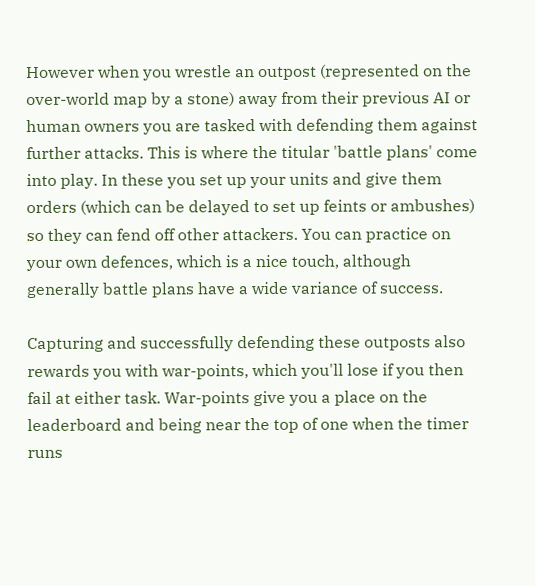However when you wrestle an outpost (represented on the over-world map by a stone) away from their previous AI or human owners you are tasked with defending them against further attacks. This is where the titular 'battle plans' come into play. In these you set up your units and give them orders (which can be delayed to set up feints or ambushes) so they can fend off other attackers. You can practice on your own defences, which is a nice touch, although generally battle plans have a wide variance of success.

Capturing and successfully defending these outposts also rewards you with war-points, which you'll lose if you then fail at either task. War-points give you a place on the leaderboard and being near the top of one when the timer runs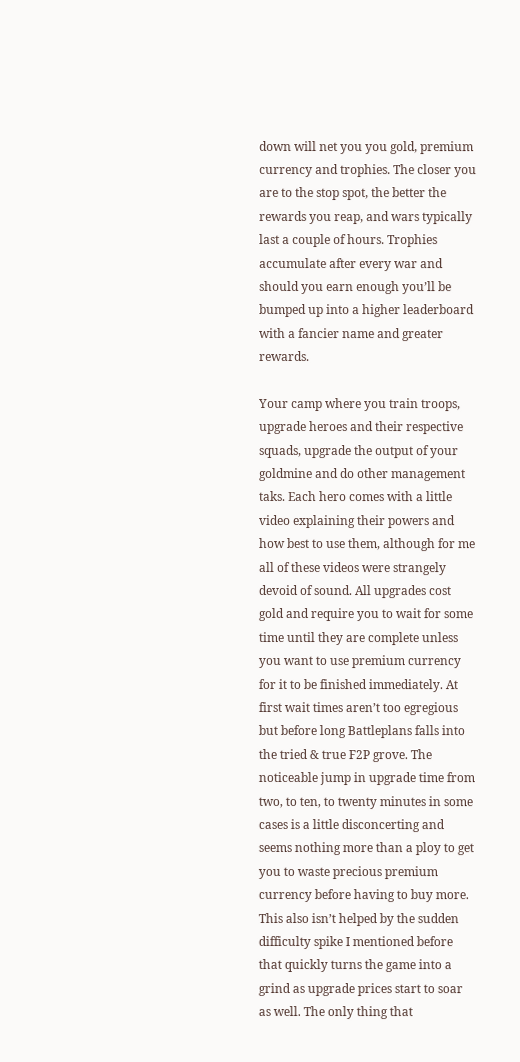down will net you you gold, premium currency and trophies. The closer you are to the stop spot, the better the rewards you reap, and wars typically last a couple of hours. Trophies accumulate after every war and should you earn enough you’ll be bumped up into a higher leaderboard with a fancier name and greater rewards.

Your camp where you train troops, upgrade heroes and their respective squads, upgrade the output of your goldmine and do other management taks. Each hero comes with a little video explaining their powers and how best to use them, although for me all of these videos were strangely devoid of sound. All upgrades cost gold and require you to wait for some time until they are complete unless you want to use premium currency for it to be finished immediately. At first wait times aren’t too egregious but before long Battleplans falls into the tried & true F2P grove. The noticeable jump in upgrade time from two, to ten, to twenty minutes in some cases is a little disconcerting and seems nothing more than a ploy to get you to waste precious premium currency before having to buy more. This also isn’t helped by the sudden difficulty spike I mentioned before that quickly turns the game into a grind as upgrade prices start to soar as well. The only thing that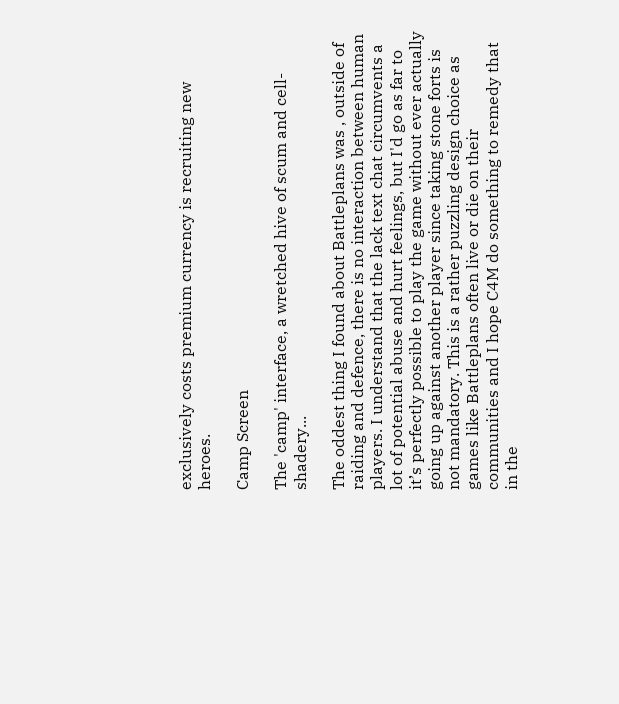exclusively costs premium currency is recruiting new heroes.

Camp Screen

The 'camp' interface, a wretched hive of scum and cell-shadery...

The oddest thing I found about Battleplans was , outside of raiding and defence, there is no interaction between human players. I understand that the lack text chat circumvents a lot of potential abuse and hurt feelings, but I'd go as far to it’s perfectly possible to play the game without ever actually going up against another player since taking stone forts is not mandatory. This is a rather puzzling design choice as games like Battleplans often live or die on their communities and I hope C4M do something to remedy that in the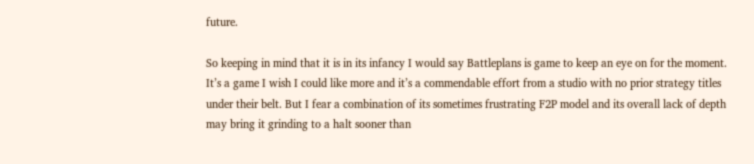future.

So keeping in mind that it is in its infancy I would say Battleplans is game to keep an eye on for the moment. It’s a game I wish I could like more and it’s a commendable effort from a studio with no prior strategy titles under their belt. But I fear a combination of its sometimes frustrating F2P model and its overall lack of depth may bring it grinding to a halt sooner than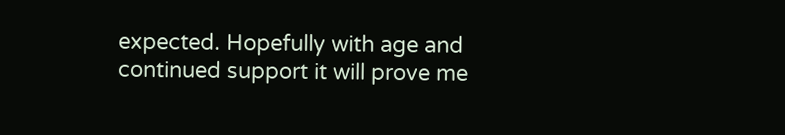expected. Hopefully with age and continued support it will prove me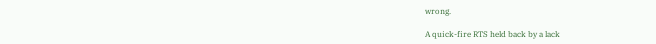wrong.

A quick-fire RTS held back by a lack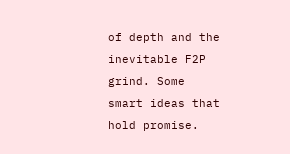of depth and the inevitable F2P grind. Some smart ideas that hold promise.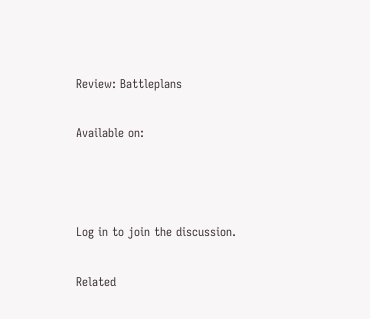Review: Battleplans

Available on:



Log in to join the discussion.

Related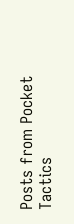Posts from Pocket Tactics